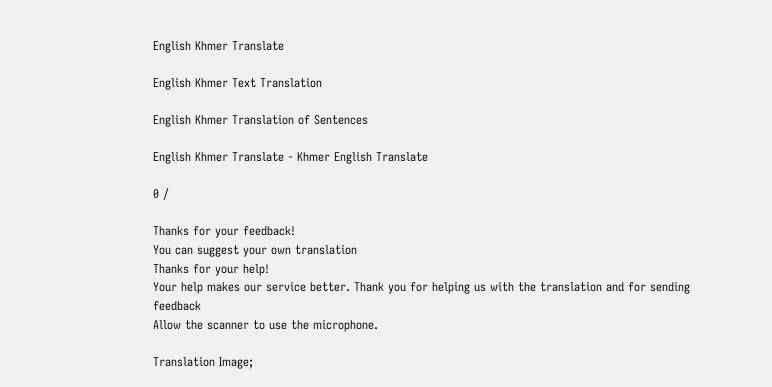English Khmer Translate

English Khmer Text Translation

English Khmer Translation of Sentences

English Khmer Translate - Khmer English Translate

0 /

Thanks for your feedback!
You can suggest your own translation
Thanks for your help!
Your help makes our service better. Thank you for helping us with the translation and for sending feedback
Allow the scanner to use the microphone.

Translation Image;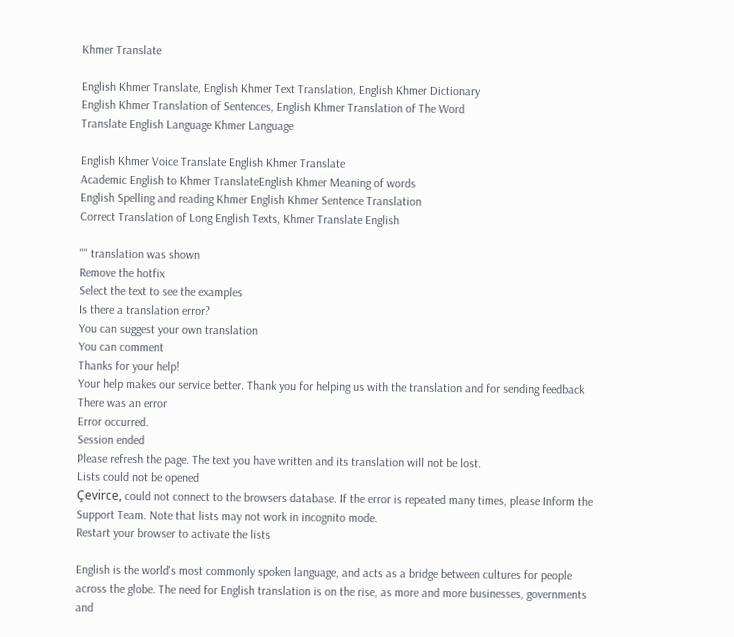Khmer Translate

English Khmer Translate, English Khmer Text Translation, English Khmer Dictionary
English Khmer Translation of Sentences, English Khmer Translation of The Word
Translate English Language Khmer Language

English Khmer Voice Translate English Khmer Translate
Academic English to Khmer TranslateEnglish Khmer Meaning of words
English Spelling and reading Khmer English Khmer Sentence Translation
Correct Translation of Long English Texts, Khmer Translate English

"" translation was shown
Remove the hotfix
Select the text to see the examples
Is there a translation error?
You can suggest your own translation
You can comment
Thanks for your help!
Your help makes our service better. Thank you for helping us with the translation and for sending feedback
There was an error
Error occurred.
Session ended
Please refresh the page. The text you have written and its translation will not be lost.
Lists could not be opened
Çevirce, could not connect to the browsers database. If the error is repeated many times, please Inform the Support Team. Note that lists may not work in incognito mode.
Restart your browser to activate the lists

English is the world's most commonly spoken language, and acts as a bridge between cultures for people across the globe. The need for English translation is on the rise, as more and more businesses, governments and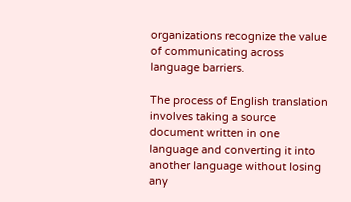organizations recognize the value of communicating across language barriers.

The process of English translation involves taking a source document written in one language and converting it into another language without losing any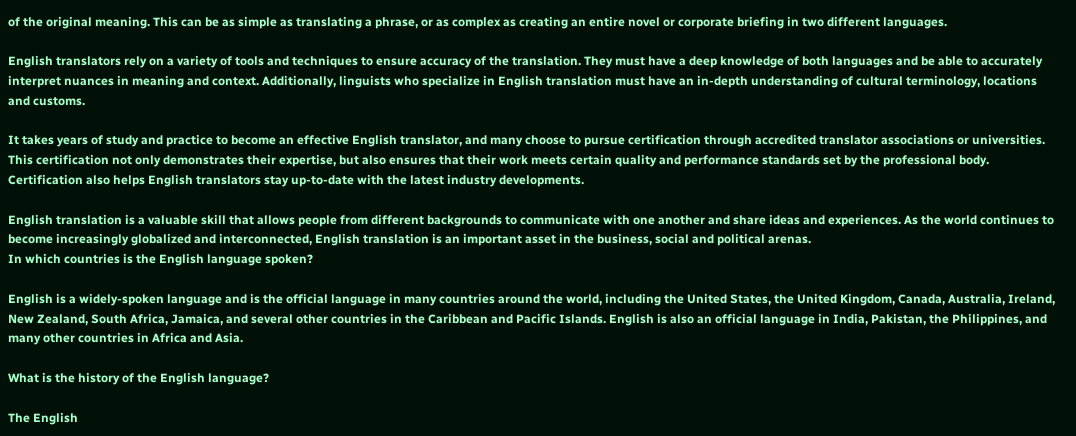of the original meaning. This can be as simple as translating a phrase, or as complex as creating an entire novel or corporate briefing in two different languages.

English translators rely on a variety of tools and techniques to ensure accuracy of the translation. They must have a deep knowledge of both languages and be able to accurately interpret nuances in meaning and context. Additionally, linguists who specialize in English translation must have an in-depth understanding of cultural terminology, locations and customs.

It takes years of study and practice to become an effective English translator, and many choose to pursue certification through accredited translator associations or universities. This certification not only demonstrates their expertise, but also ensures that their work meets certain quality and performance standards set by the professional body. Certification also helps English translators stay up-to-date with the latest industry developments.

English translation is a valuable skill that allows people from different backgrounds to communicate with one another and share ideas and experiences. As the world continues to become increasingly globalized and interconnected, English translation is an important asset in the business, social and political arenas.
In which countries is the English language spoken?

English is a widely-spoken language and is the official language in many countries around the world, including the United States, the United Kingdom, Canada, Australia, Ireland, New Zealand, South Africa, Jamaica, and several other countries in the Caribbean and Pacific Islands. English is also an official language in India, Pakistan, the Philippines, and many other countries in Africa and Asia.

What is the history of the English language?

The English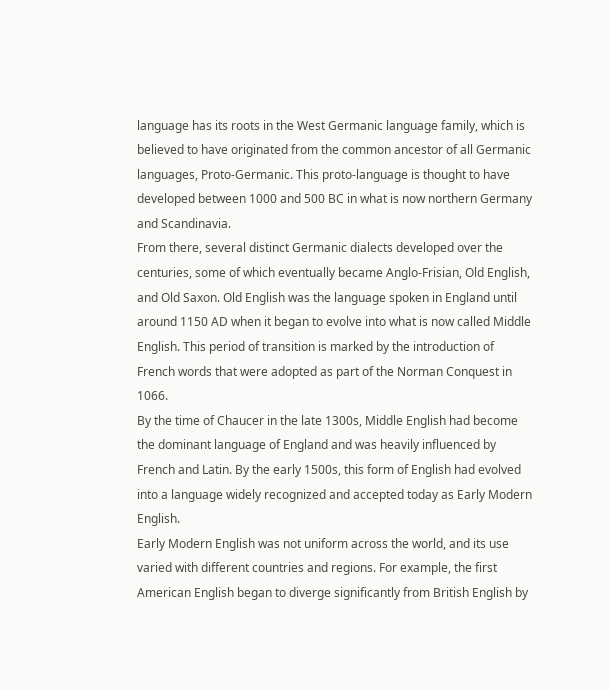language has its roots in the West Germanic language family, which is believed to have originated from the common ancestor of all Germanic languages, Proto-Germanic. This proto-language is thought to have developed between 1000 and 500 BC in what is now northern Germany and Scandinavia.
From there, several distinct Germanic dialects developed over the centuries, some of which eventually became Anglo-Frisian, Old English, and Old Saxon. Old English was the language spoken in England until around 1150 AD when it began to evolve into what is now called Middle English. This period of transition is marked by the introduction of French words that were adopted as part of the Norman Conquest in 1066.
By the time of Chaucer in the late 1300s, Middle English had become the dominant language of England and was heavily influenced by French and Latin. By the early 1500s, this form of English had evolved into a language widely recognized and accepted today as Early Modern English.
Early Modern English was not uniform across the world, and its use varied with different countries and regions. For example, the first American English began to diverge significantly from British English by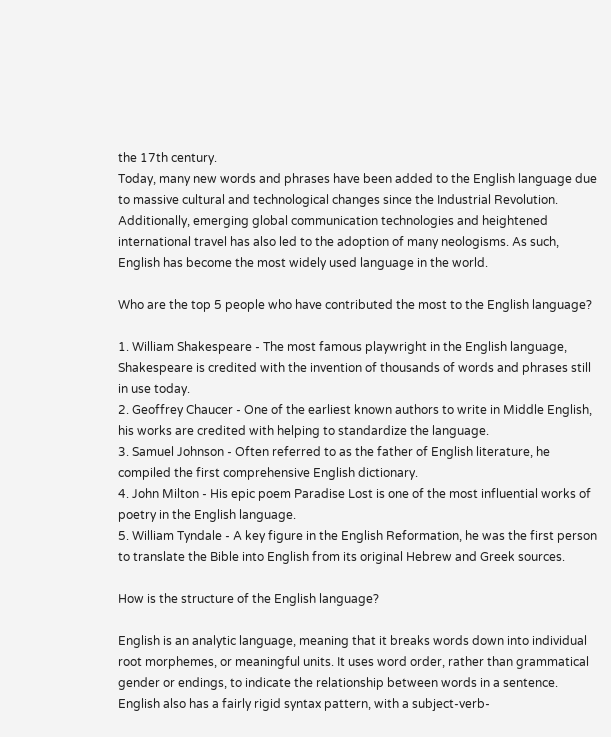the 17th century.
Today, many new words and phrases have been added to the English language due to massive cultural and technological changes since the Industrial Revolution. Additionally, emerging global communication technologies and heightened international travel has also led to the adoption of many neologisms. As such, English has become the most widely used language in the world.

Who are the top 5 people who have contributed the most to the English language?

1. William Shakespeare - The most famous playwright in the English language, Shakespeare is credited with the invention of thousands of words and phrases still in use today.
2. Geoffrey Chaucer - One of the earliest known authors to write in Middle English, his works are credited with helping to standardize the language.
3. Samuel Johnson - Often referred to as the father of English literature, he compiled the first comprehensive English dictionary.
4. John Milton - His epic poem Paradise Lost is one of the most influential works of poetry in the English language.
5. William Tyndale - A key figure in the English Reformation, he was the first person to translate the Bible into English from its original Hebrew and Greek sources.

How is the structure of the English language?

English is an analytic language, meaning that it breaks words down into individual root morphemes, or meaningful units. It uses word order, rather than grammatical gender or endings, to indicate the relationship between words in a sentence. English also has a fairly rigid syntax pattern, with a subject-verb-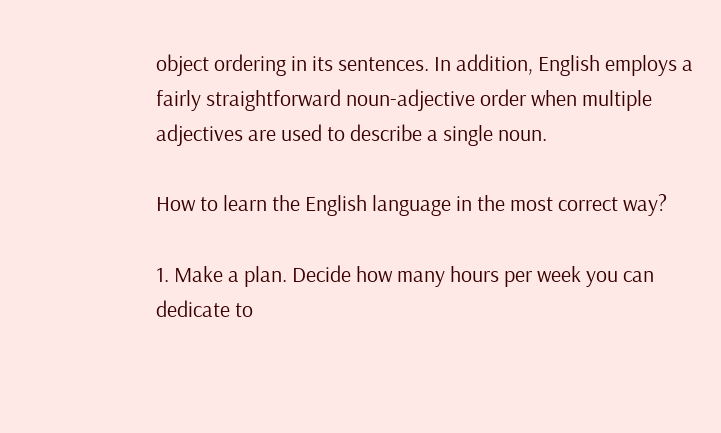object ordering in its sentences. In addition, English employs a fairly straightforward noun-adjective order when multiple adjectives are used to describe a single noun.

How to learn the English language in the most correct way?

1. Make a plan. Decide how many hours per week you can dedicate to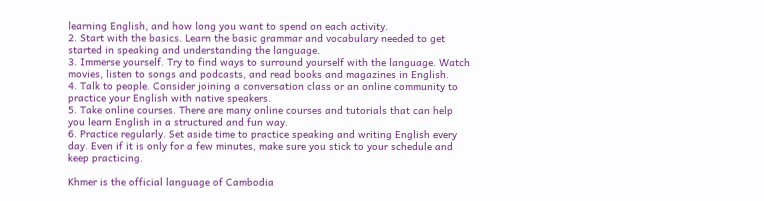learning English, and how long you want to spend on each activity.
2. Start with the basics. Learn the basic grammar and vocabulary needed to get started in speaking and understanding the language.
3. Immerse yourself. Try to find ways to surround yourself with the language. Watch movies, listen to songs and podcasts, and read books and magazines in English.
4. Talk to people. Consider joining a conversation class or an online community to practice your English with native speakers.
5. Take online courses. There are many online courses and tutorials that can help you learn English in a structured and fun way.
6. Practice regularly. Set aside time to practice speaking and writing English every day. Even if it is only for a few minutes, make sure you stick to your schedule and keep practicing.

Khmer is the official language of Cambodia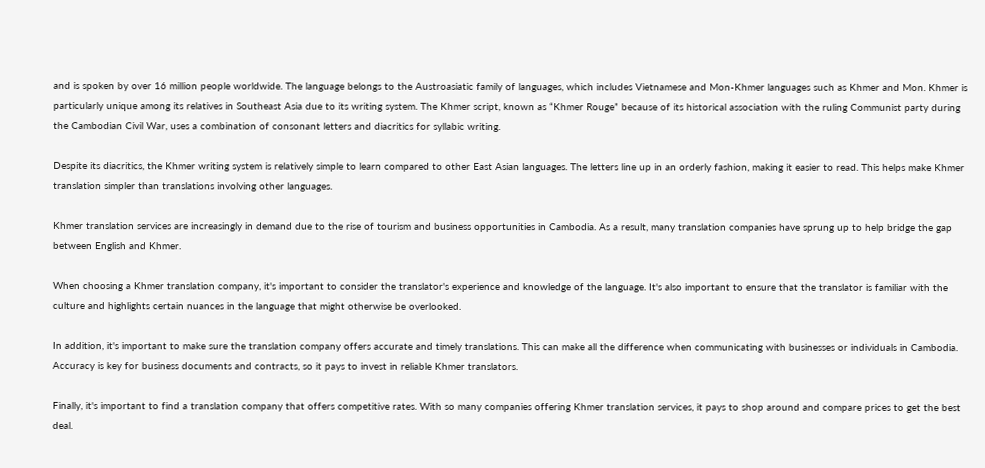and is spoken by over 16 million people worldwide. The language belongs to the Austroasiatic family of languages, which includes Vietnamese and Mon-Khmer languages such as Khmer and Mon. Khmer is particularly unique among its relatives in Southeast Asia due to its writing system. The Khmer script, known as “Khmer Rouge” because of its historical association with the ruling Communist party during the Cambodian Civil War, uses a combination of consonant letters and diacritics for syllabic writing.

Despite its diacritics, the Khmer writing system is relatively simple to learn compared to other East Asian languages. The letters line up in an orderly fashion, making it easier to read. This helps make Khmer translation simpler than translations involving other languages.

Khmer translation services are increasingly in demand due to the rise of tourism and business opportunities in Cambodia. As a result, many translation companies have sprung up to help bridge the gap between English and Khmer.

When choosing a Khmer translation company, it's important to consider the translator's experience and knowledge of the language. It's also important to ensure that the translator is familiar with the culture and highlights certain nuances in the language that might otherwise be overlooked.

In addition, it's important to make sure the translation company offers accurate and timely translations. This can make all the difference when communicating with businesses or individuals in Cambodia. Accuracy is key for business documents and contracts, so it pays to invest in reliable Khmer translators.

Finally, it's important to find a translation company that offers competitive rates. With so many companies offering Khmer translation services, it pays to shop around and compare prices to get the best deal.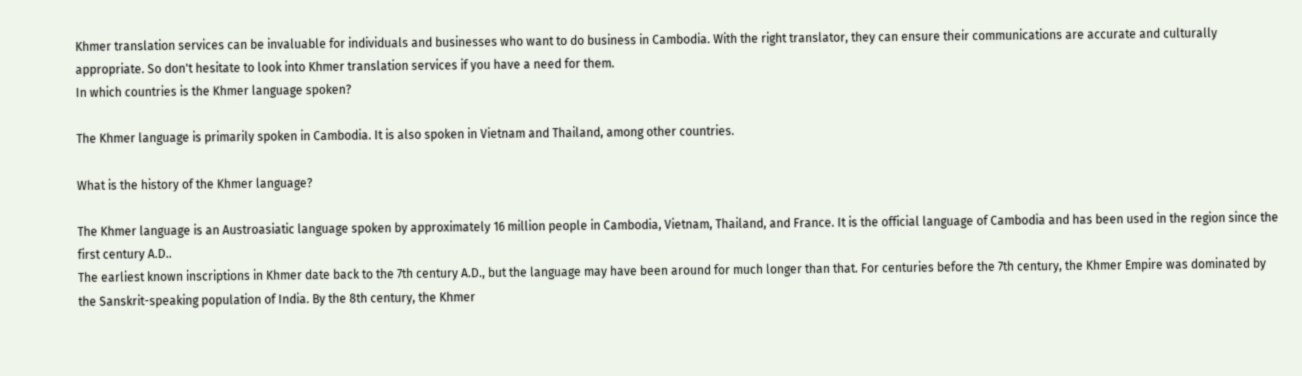Khmer translation services can be invaluable for individuals and businesses who want to do business in Cambodia. With the right translator, they can ensure their communications are accurate and culturally appropriate. So don't hesitate to look into Khmer translation services if you have a need for them.
In which countries is the Khmer language spoken?

The Khmer language is primarily spoken in Cambodia. It is also spoken in Vietnam and Thailand, among other countries.

What is the history of the Khmer language?

The Khmer language is an Austroasiatic language spoken by approximately 16 million people in Cambodia, Vietnam, Thailand, and France. It is the official language of Cambodia and has been used in the region since the first century A.D..
The earliest known inscriptions in Khmer date back to the 7th century A.D., but the language may have been around for much longer than that. For centuries before the 7th century, the Khmer Empire was dominated by the Sanskrit-speaking population of India. By the 8th century, the Khmer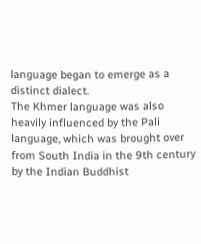language began to emerge as a distinct dialect.
The Khmer language was also heavily influenced by the Pali language, which was brought over from South India in the 9th century by the Indian Buddhist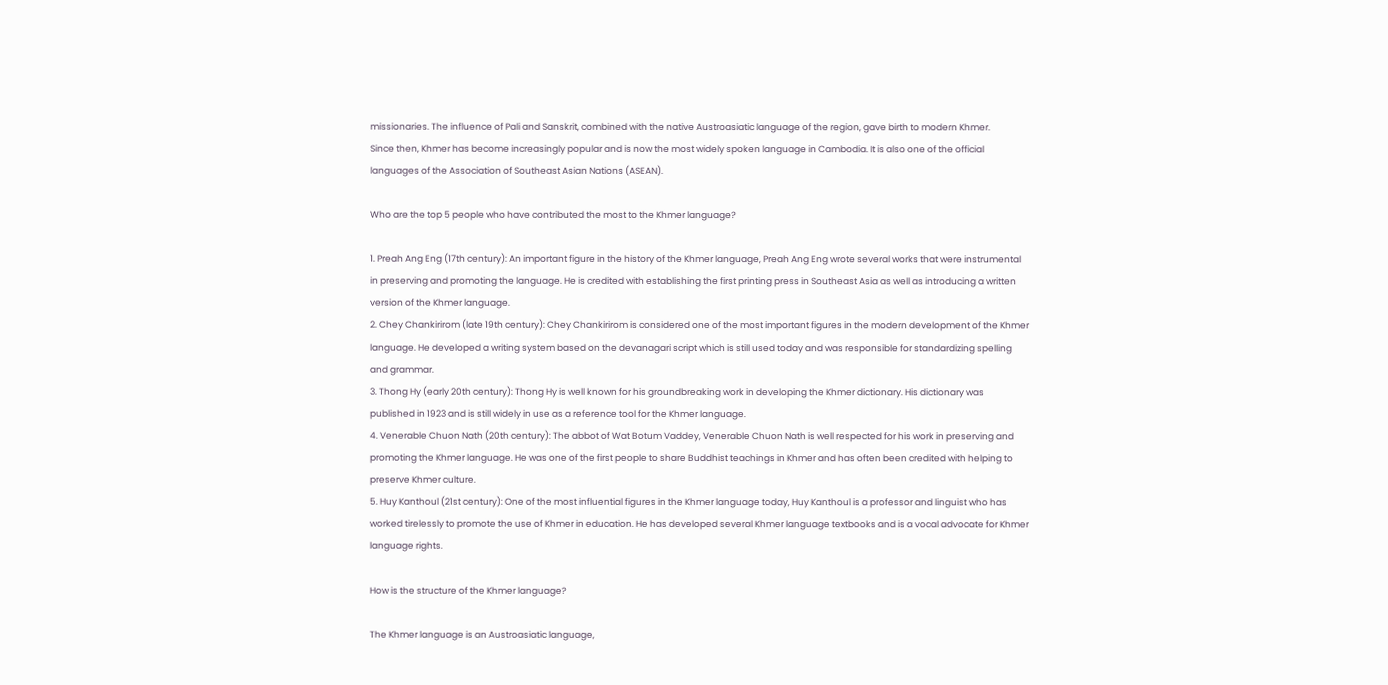missionaries. The influence of Pali and Sanskrit, combined with the native Austroasiatic language of the region, gave birth to modern Khmer.
Since then, Khmer has become increasingly popular and is now the most widely spoken language in Cambodia. It is also one of the official languages of the Association of Southeast Asian Nations (ASEAN).

Who are the top 5 people who have contributed the most to the Khmer language?

1. Preah Ang Eng (17th century): An important figure in the history of the Khmer language, Preah Ang Eng wrote several works that were instrumental in preserving and promoting the language. He is credited with establishing the first printing press in Southeast Asia as well as introducing a written version of the Khmer language.
2. Chey Chankirirom (late 19th century): Chey Chankirirom is considered one of the most important figures in the modern development of the Khmer language. He developed a writing system based on the devanagari script which is still used today and was responsible for standardizing spelling and grammar.
3. Thong Hy (early 20th century): Thong Hy is well known for his groundbreaking work in developing the Khmer dictionary. His dictionary was published in 1923 and is still widely in use as a reference tool for the Khmer language.
4. Venerable Chuon Nath (20th century): The abbot of Wat Botum Vaddey, Venerable Chuon Nath is well respected for his work in preserving and promoting the Khmer language. He was one of the first people to share Buddhist teachings in Khmer and has often been credited with helping to preserve Khmer culture.
5. Huy Kanthoul (21st century): One of the most influential figures in the Khmer language today, Huy Kanthoul is a professor and linguist who has worked tirelessly to promote the use of Khmer in education. He has developed several Khmer language textbooks and is a vocal advocate for Khmer language rights.

How is the structure of the Khmer language?

The Khmer language is an Austroasiatic language,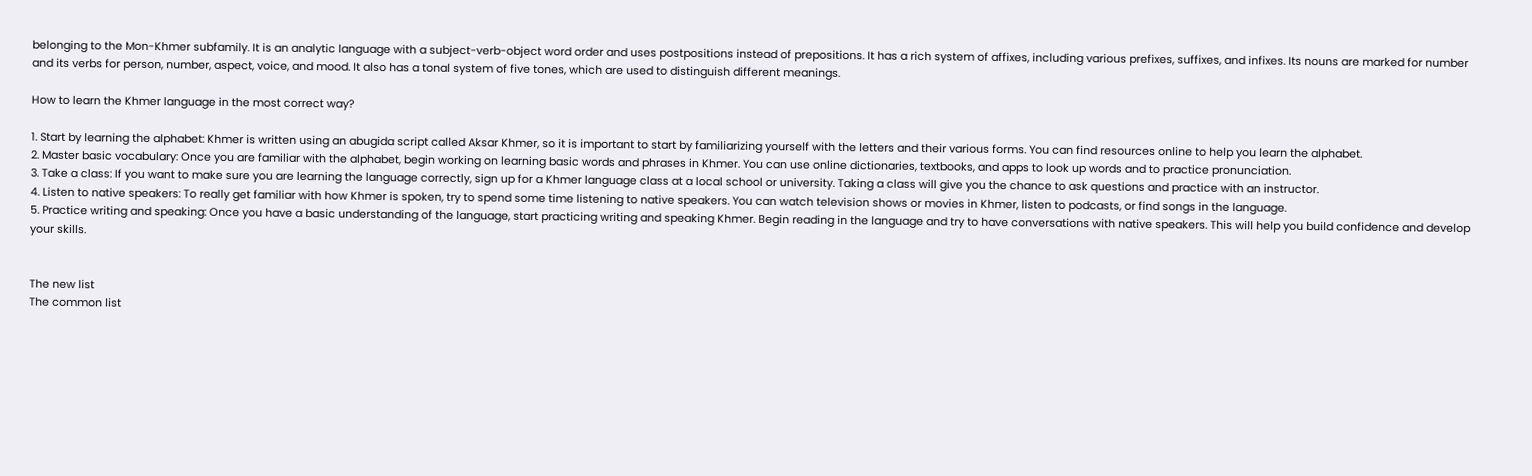belonging to the Mon-Khmer subfamily. It is an analytic language with a subject-verb-object word order and uses postpositions instead of prepositions. It has a rich system of affixes, including various prefixes, suffixes, and infixes. Its nouns are marked for number and its verbs for person, number, aspect, voice, and mood. It also has a tonal system of five tones, which are used to distinguish different meanings.

How to learn the Khmer language in the most correct way?

1. Start by learning the alphabet: Khmer is written using an abugida script called Aksar Khmer, so it is important to start by familiarizing yourself with the letters and their various forms. You can find resources online to help you learn the alphabet.
2. Master basic vocabulary: Once you are familiar with the alphabet, begin working on learning basic words and phrases in Khmer. You can use online dictionaries, textbooks, and apps to look up words and to practice pronunciation.
3. Take a class: If you want to make sure you are learning the language correctly, sign up for a Khmer language class at a local school or university. Taking a class will give you the chance to ask questions and practice with an instructor.
4. Listen to native speakers: To really get familiar with how Khmer is spoken, try to spend some time listening to native speakers. You can watch television shows or movies in Khmer, listen to podcasts, or find songs in the language.
5. Practice writing and speaking: Once you have a basic understanding of the language, start practicing writing and speaking Khmer. Begin reading in the language and try to have conversations with native speakers. This will help you build confidence and develop your skills.


The new list
The common list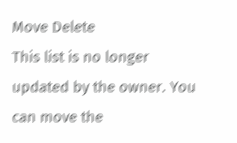Move Delete
This list is no longer updated by the owner. You can move the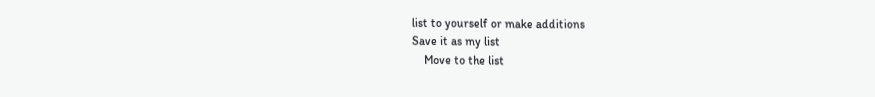list to yourself or make additions
Save it as my list
    Move to the list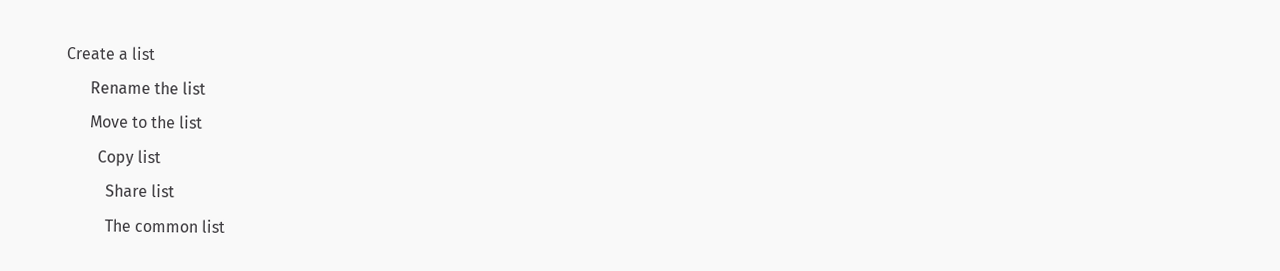Create a list
      Rename the list
      Move to the list
        Copy list
          Share list
          The common list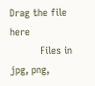Drag the file here
          Files in jpg, png,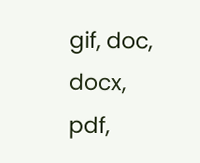gif, doc, docx, pdf,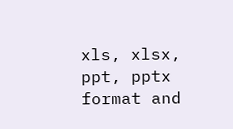xls, xlsx, ppt, pptx format and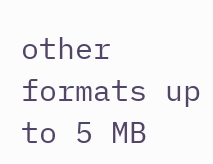other formats up to 5 MB